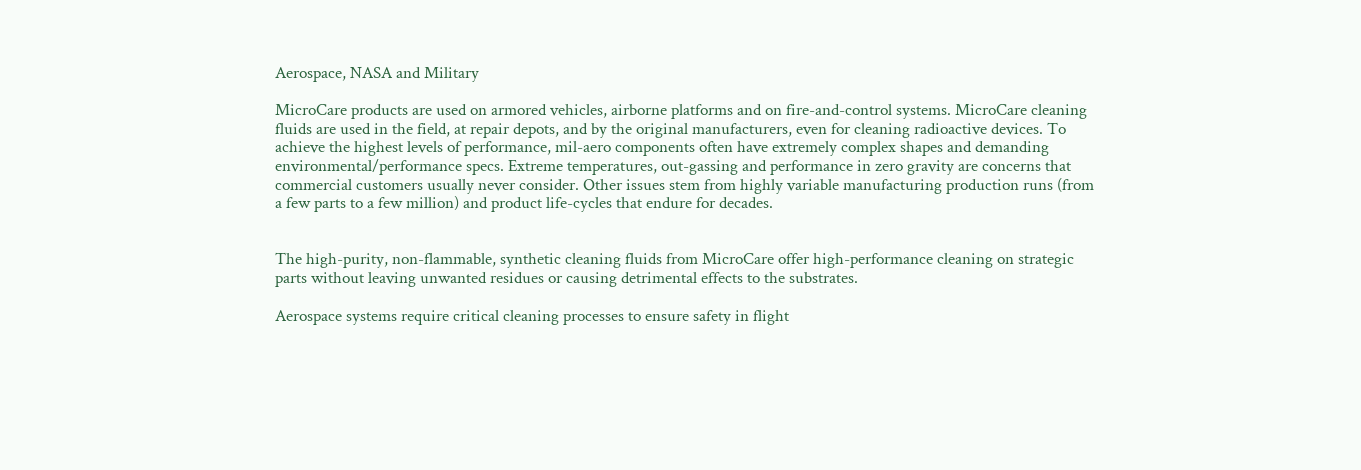Aerospace, NASA and Military

MicroCare products are used on armored vehicles, airborne platforms and on fire-and-control systems. MicroCare cleaning fluids are used in the field, at repair depots, and by the original manufacturers, even for cleaning radioactive devices. To achieve the highest levels of performance, mil-aero components often have extremely complex shapes and demanding environmental/performance specs. Extreme temperatures, out-gassing and performance in zero gravity are concerns that commercial customers usually never consider. Other issues stem from highly variable manufacturing production runs (from a few parts to a few million) and product life-cycles that endure for decades.


The high-purity, non-flammable, synthetic cleaning fluids from MicroCare offer high-performance cleaning on strategic parts without leaving unwanted residues or causing detrimental effects to the substrates.

Aerospace systems require critical cleaning processes to ensure safety in flight